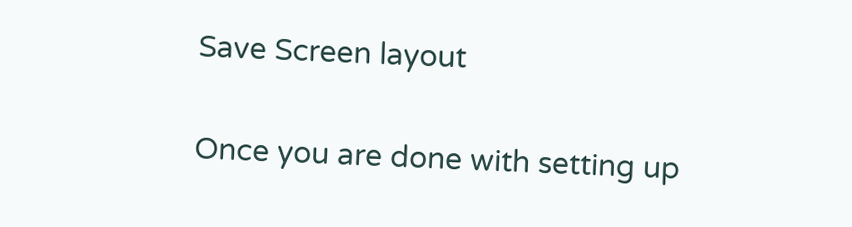Save Screen layout

Once you are done with setting up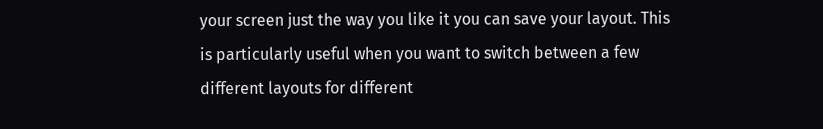your screen just the way you like it you can save your layout. This is particularly useful when you want to switch between a few different layouts for different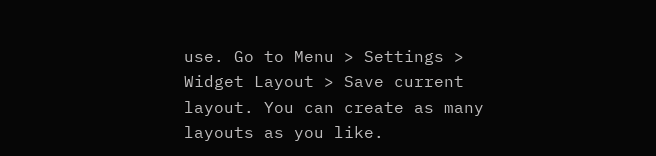use. Go to Menu > Settings > Widget Layout > Save current layout. You can create as many layouts as you like.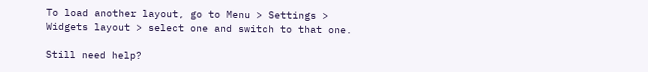To load another layout, go to Menu > Settings > Widgets layout > select one and switch to that one.

Still need help?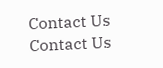Contact Us Contact Us